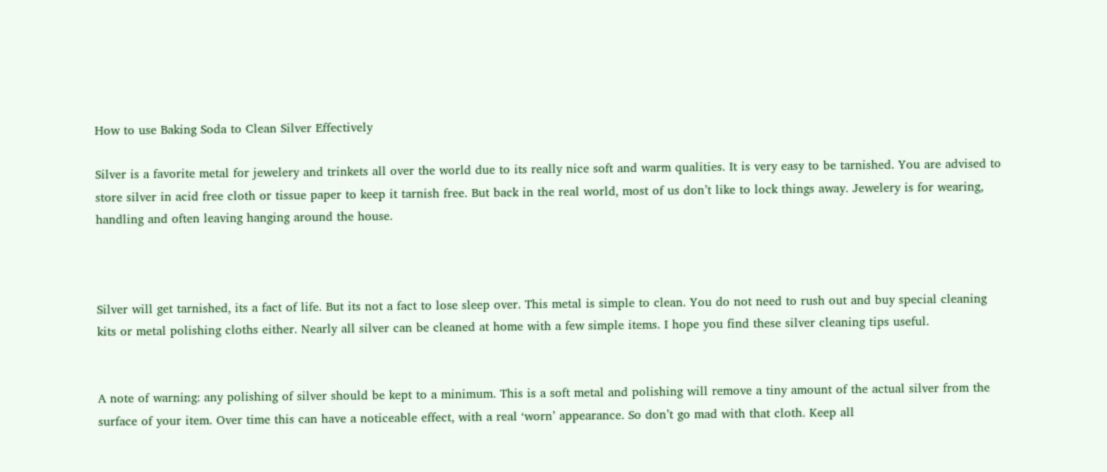How to use Baking Soda to Clean Silver Effectively

Silver is a favorite metal for jewelery and trinkets all over the world due to its really nice soft and warm qualities. It is very easy to be tarnished. You are advised to store silver in acid free cloth or tissue paper to keep it tarnish free. But back in the real world, most of us don’t like to lock things away. Jewelery is for wearing, handling and often leaving hanging around the house.



Silver will get tarnished, its a fact of life. But its not a fact to lose sleep over. This metal is simple to clean. You do not need to rush out and buy special cleaning kits or metal polishing cloths either. Nearly all silver can be cleaned at home with a few simple items. I hope you find these silver cleaning tips useful.


A note of warning: any polishing of silver should be kept to a minimum. This is a soft metal and polishing will remove a tiny amount of the actual silver from the surface of your item. Over time this can have a noticeable effect, with a real ‘worn’ appearance. So don’t go mad with that cloth. Keep all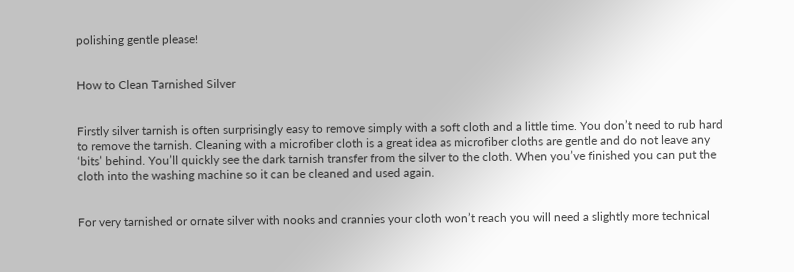polishing gentle please!


How to Clean Tarnished Silver


Firstly silver tarnish is often surprisingly easy to remove simply with a soft cloth and a little time. You don’t need to rub hard to remove the tarnish. Cleaning with a microfiber cloth is a great idea as microfiber cloths are gentle and do not leave any ‘bits’ behind. You’ll quickly see the dark tarnish transfer from the silver to the cloth. When you’ve finished you can put the cloth into the washing machine so it can be cleaned and used again.


For very tarnished or ornate silver with nooks and crannies your cloth won’t reach you will need a slightly more technical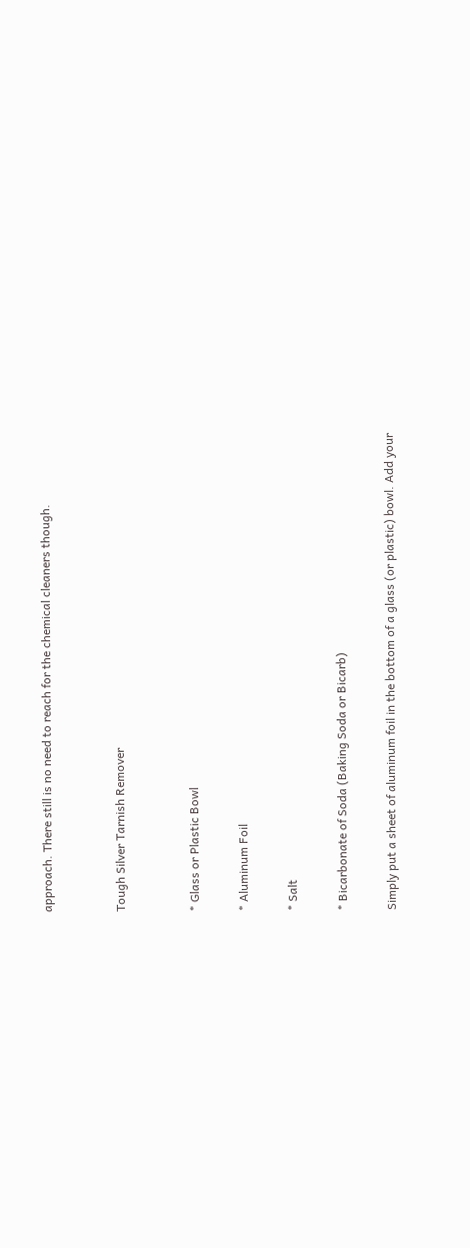approach. There still is no need to reach for the chemical cleaners though.


Tough Silver Tarnish Remover


* Glass or Plastic Bowl

* Aluminum Foil

* Salt

* Bicarbonate of Soda (Baking Soda or Bicarb)

Simply put a sheet of aluminum foil in the bottom of a glass (or plastic) bowl. Add your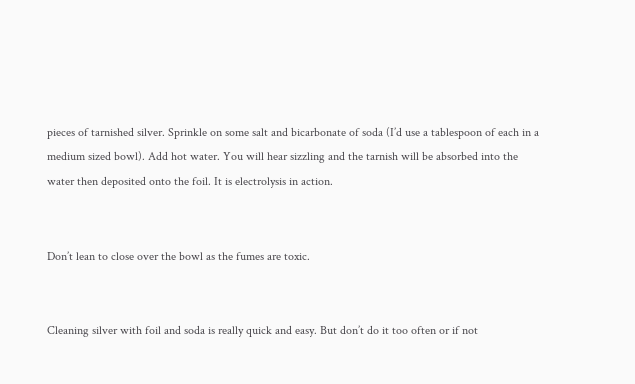pieces of tarnished silver. Sprinkle on some salt and bicarbonate of soda (I’d use a tablespoon of each in a medium sized bowl). Add hot water. You will hear sizzling and the tarnish will be absorbed into the water then deposited onto the foil. It is electrolysis in action.


Don’t lean to close over the bowl as the fumes are toxic.


Cleaning silver with foil and soda is really quick and easy. But don’t do it too often or if not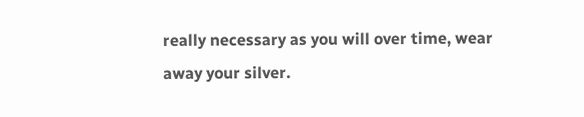really necessary as you will over time, wear away your silver.